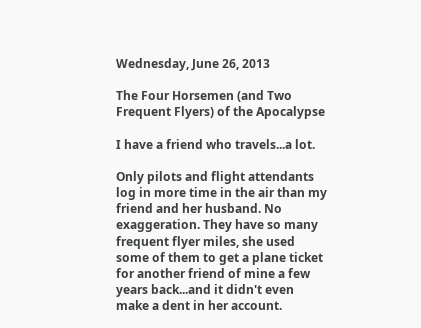Wednesday, June 26, 2013

The Four Horsemen (and Two Frequent Flyers) of the Apocalypse

I have a friend who travels...a lot.

Only pilots and flight attendants log in more time in the air than my friend and her husband. No exaggeration. They have so many frequent flyer miles, she used some of them to get a plane ticket for another friend of mine a few years back...and it didn't even make a dent in her account.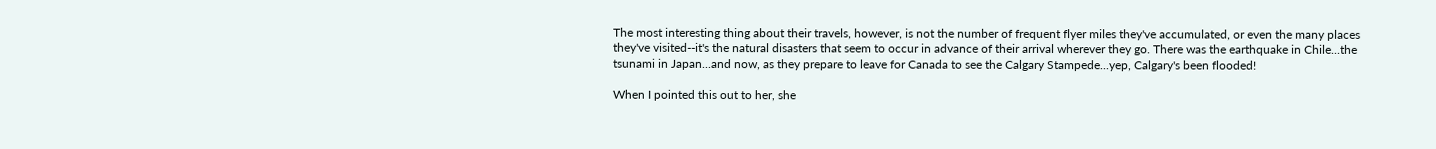The most interesting thing about their travels, however, is not the number of frequent flyer miles they've accumulated, or even the many places they've visited--it's the natural disasters that seem to occur in advance of their arrival wherever they go. There was the earthquake in Chile...the tsunami in Japan...and now, as they prepare to leave for Canada to see the Calgary Stampede...yep, Calgary's been flooded!

When I pointed this out to her, she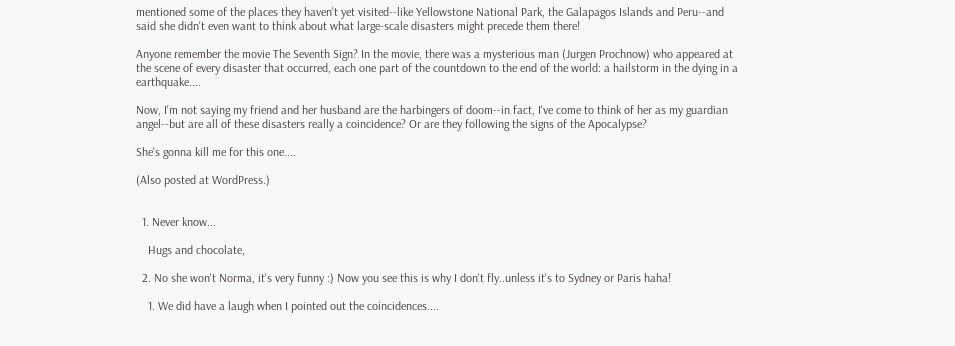mentioned some of the places they haven't yet visited--like Yellowstone National Park, the Galapagos Islands and Peru--and said she didn't even want to think about what large-scale disasters might precede them there!

Anyone remember the movie The Seventh Sign? In the movie, there was a mysterious man (Jurgen Prochnow) who appeared at the scene of every disaster that occurred, each one part of the countdown to the end of the world: a hailstorm in the dying in a earthquake....

Now, I'm not saying my friend and her husband are the harbingers of doom--in fact, I've come to think of her as my guardian angel--but are all of these disasters really a coincidence? Or are they following the signs of the Apocalypse?

She's gonna kill me for this one....

(Also posted at WordPress.)


  1. Never know...

    Hugs and chocolate,

  2. No she won't Norma, it's very funny :) Now you see this is why I don't fly..unless it's to Sydney or Paris haha!

    1. We did have a laugh when I pointed out the coincidences....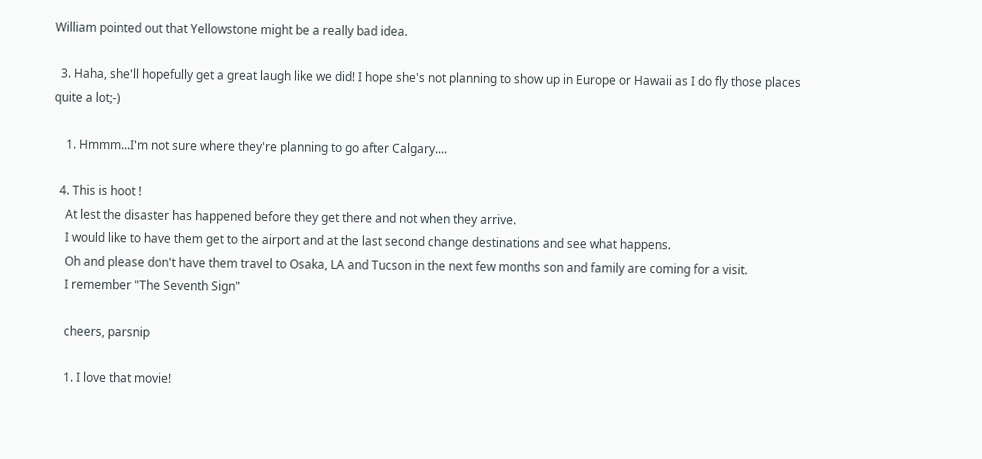William pointed out that Yellowstone might be a really bad idea.

  3. Haha, she'll hopefully get a great laugh like we did! I hope she's not planning to show up in Europe or Hawaii as I do fly those places quite a lot;-)

    1. Hmmm...I'm not sure where they're planning to go after Calgary....

  4. This is hoot !
    At lest the disaster has happened before they get there and not when they arrive.
    I would like to have them get to the airport and at the last second change destinations and see what happens.
    Oh and please don't have them travel to Osaka, LA and Tucson in the next few months son and family are coming for a visit.
    I remember "The Seventh Sign"

    cheers, parsnip

    1. I love that movie!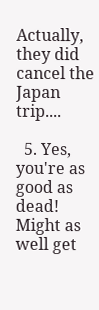Actually, they did cancel the Japan trip....

  5. Yes, you're as good as dead! Might as well get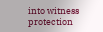into witness protection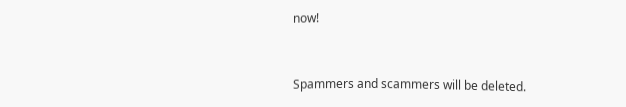now!


Spammers and scammers will be deleted.